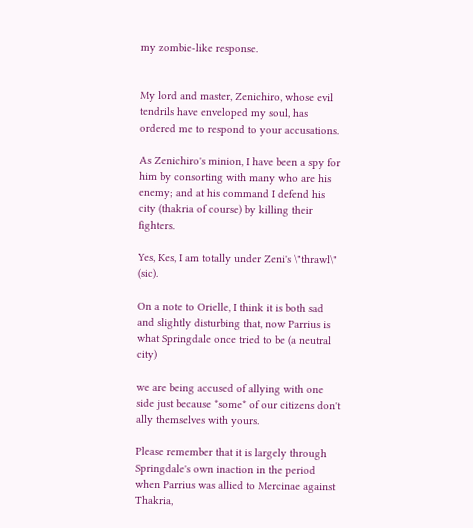my zombie-like response.


My lord and master, Zenichiro, whose evil tendrils have enveloped my soul, has ordered me to respond to your accusations.

As Zenichiro's minion, I have been a spy for him by consorting with many who are his enemy; and at his command I defend his city (thakria of course) by killing their fighters.

Yes, Kes, I am totally under Zeni's \"thrawl\" (sic).

On a note to Orielle, I think it is both sad and slightly disturbing that, now Parrius is what Springdale once tried to be (a neutral city)

we are being accused of allying with one side just because *some* of our citizens don't ally themselves with yours.

Please remember that it is largely through Springdale's own inaction in the period when Parrius was allied to Mercinae against Thakria,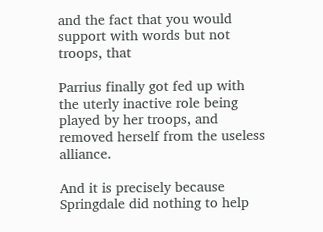and the fact that you would support with words but not troops, that

Parrius finally got fed up with the uterly inactive role being played by her troops, and removed herself from the useless alliance.

And it is precisely because Springdale did nothing to help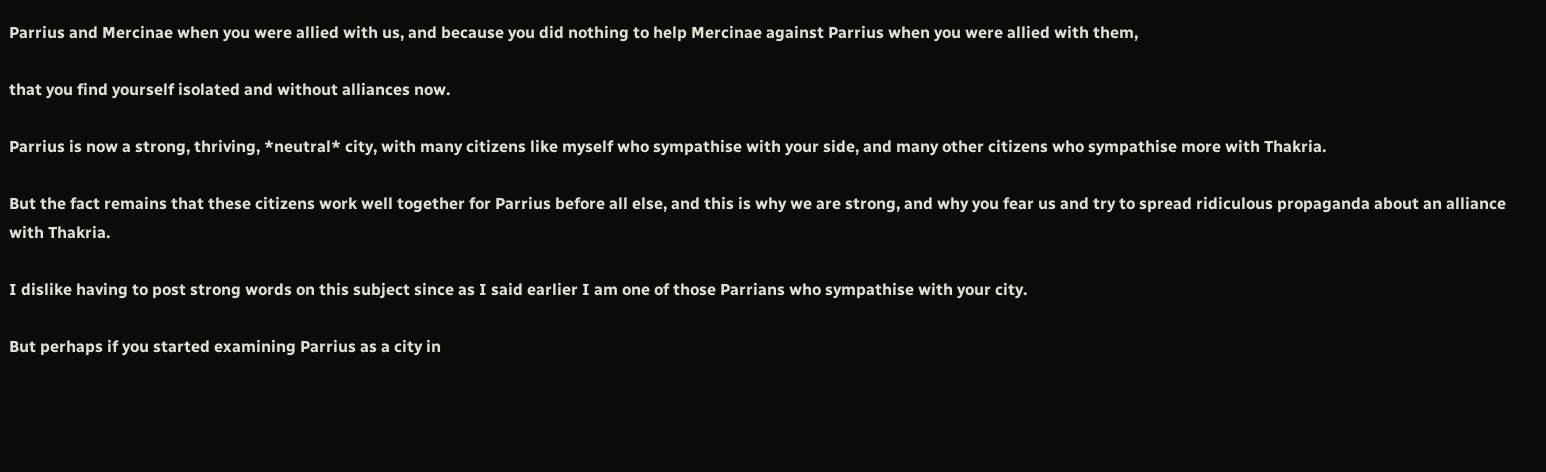Parrius and Mercinae when you were allied with us, and because you did nothing to help Mercinae against Parrius when you were allied with them,

that you find yourself isolated and without alliances now.

Parrius is now a strong, thriving, *neutral* city, with many citizens like myself who sympathise with your side, and many other citizens who sympathise more with Thakria.

But the fact remains that these citizens work well together for Parrius before all else, and this is why we are strong, and why you fear us and try to spread ridiculous propaganda about an alliance with Thakria.

I dislike having to post strong words on this subject since as I said earlier I am one of those Parrians who sympathise with your city.

But perhaps if you started examining Parrius as a city in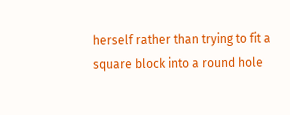herself rather than trying to fit a square block into a round hole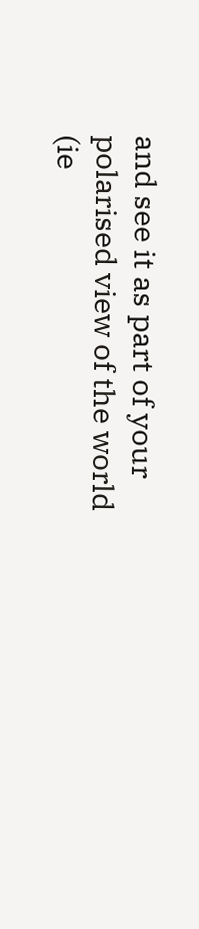and see it as part of your polarised view of the world (ie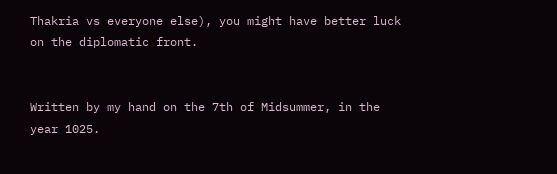Thakria vs everyone else), you might have better luck on the diplomatic front.


Written by my hand on the 7th of Midsummer, in the year 1025.